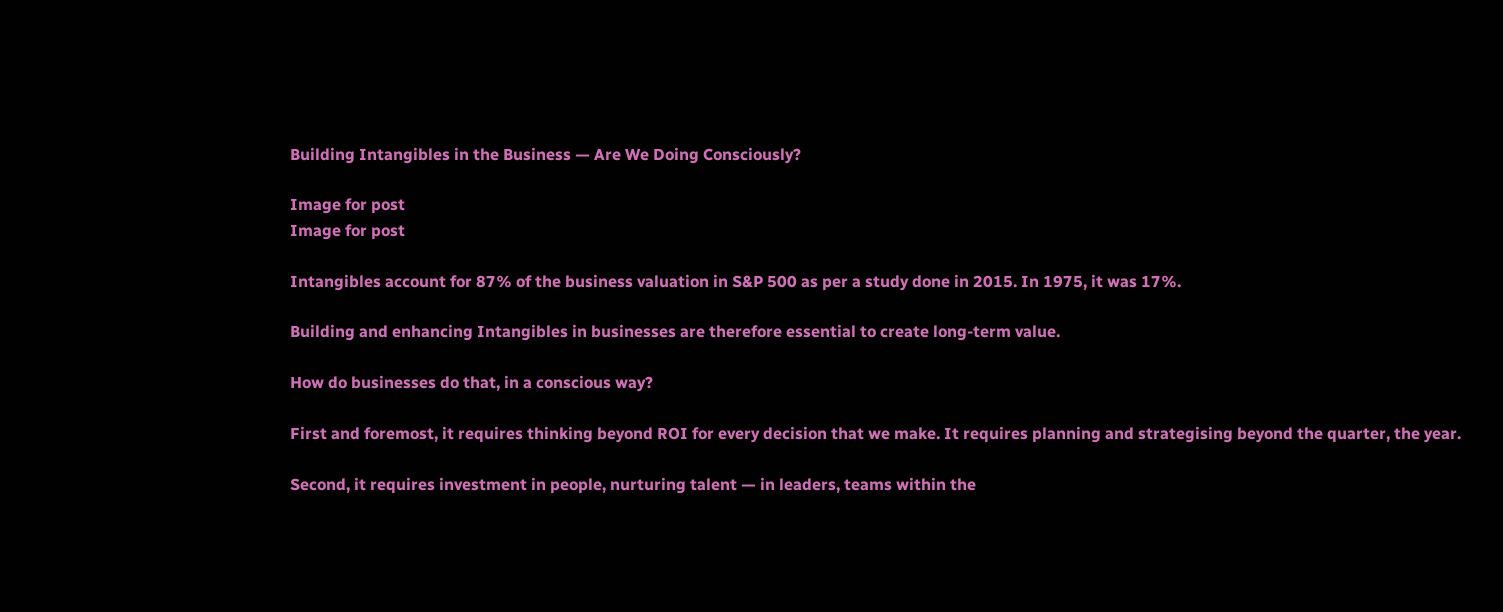Building Intangibles in the Business — Are We Doing Consciously?

Image for post
Image for post

Intangibles account for 87% of the business valuation in S&P 500 as per a study done in 2015. In 1975, it was 17%.

Building and enhancing Intangibles in businesses are therefore essential to create long-term value.

How do businesses do that, in a conscious way?

First and foremost, it requires thinking beyond ROI for every decision that we make. It requires planning and strategising beyond the quarter, the year.

Second, it requires investment in people, nurturing talent — in leaders, teams within the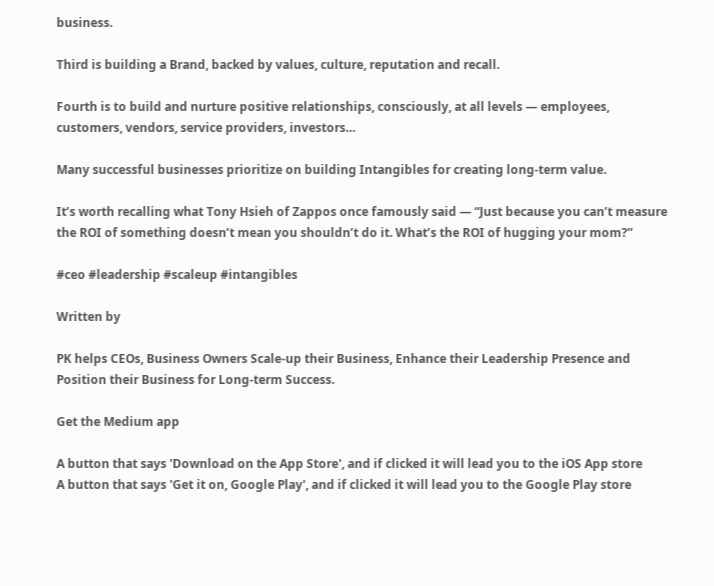business.

Third is building a Brand, backed by values, culture, reputation and recall.

Fourth is to build and nurture positive relationships, consciously, at all levels — employees, customers, vendors, service providers, investors…

Many successful businesses prioritize on building Intangibles for creating long-term value.

It’s worth recalling what Tony Hsieh of Zappos once famously said — “Just because you can’t measure the ROI of something doesn’t mean you shouldn’t do it. What’s the ROI of hugging your mom?”

#ceo #leadership #scaleup #intangibles

Written by

PK helps CEOs, Business Owners Scale-up their Business, Enhance their Leadership Presence and Position their Business for Long-term Success.

Get the Medium app

A button that says 'Download on the App Store', and if clicked it will lead you to the iOS App store
A button that says 'Get it on, Google Play', and if clicked it will lead you to the Google Play store